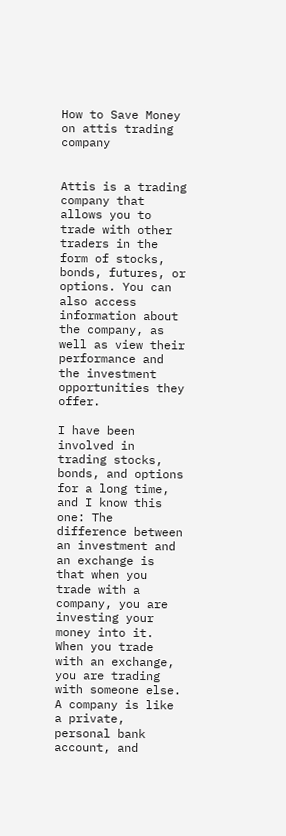How to Save Money on attis trading company


Attis is a trading company that allows you to trade with other traders in the form of stocks, bonds, futures, or options. You can also access information about the company, as well as view their performance and the investment opportunities they offer.

I have been involved in trading stocks, bonds, and options for a long time, and I know this one: The difference between an investment and an exchange is that when you trade with a company, you are investing your money into it. When you trade with an exchange, you are trading with someone else. A company is like a private, personal bank account, and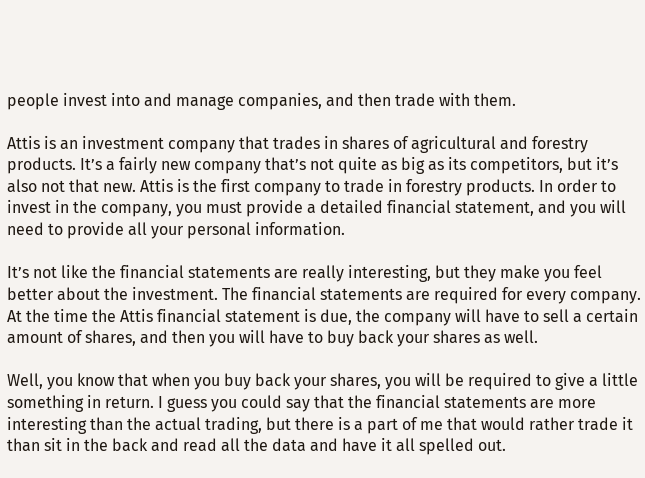people invest into and manage companies, and then trade with them.

Attis is an investment company that trades in shares of agricultural and forestry products. It’s a fairly new company that’s not quite as big as its competitors, but it’s also not that new. Attis is the first company to trade in forestry products. In order to invest in the company, you must provide a detailed financial statement, and you will need to provide all your personal information.

It’s not like the financial statements are really interesting, but they make you feel better about the investment. The financial statements are required for every company. At the time the Attis financial statement is due, the company will have to sell a certain amount of shares, and then you will have to buy back your shares as well.

Well, you know that when you buy back your shares, you will be required to give a little something in return. I guess you could say that the financial statements are more interesting than the actual trading, but there is a part of me that would rather trade it than sit in the back and read all the data and have it all spelled out.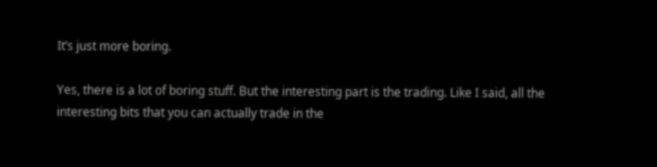It’s just more boring.

Yes, there is a lot of boring stuff. But the interesting part is the trading. Like I said, all the interesting bits that you can actually trade in the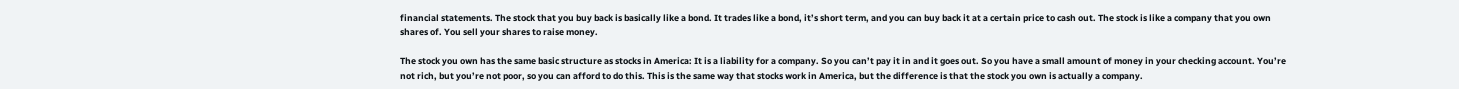financial statements. The stock that you buy back is basically like a bond. It trades like a bond, it’s short term, and you can buy back it at a certain price to cash out. The stock is like a company that you own shares of. You sell your shares to raise money.

The stock you own has the same basic structure as stocks in America: It is a liability for a company. So you can’t pay it in and it goes out. So you have a small amount of money in your checking account. You’re not rich, but you’re not poor, so you can afford to do this. This is the same way that stocks work in America, but the difference is that the stock you own is actually a company.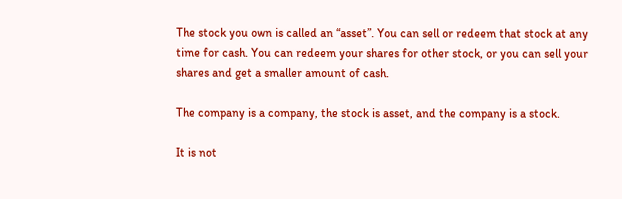The stock you own is called an “asset”. You can sell or redeem that stock at any time for cash. You can redeem your shares for other stock, or you can sell your shares and get a smaller amount of cash.

The company is a company, the stock is asset, and the company is a stock.

It is not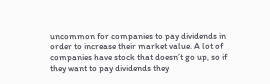uncommon for companies to pay dividends in order to increase their market value. A lot of companies have stock that doesn’t go up, so if they want to pay dividends they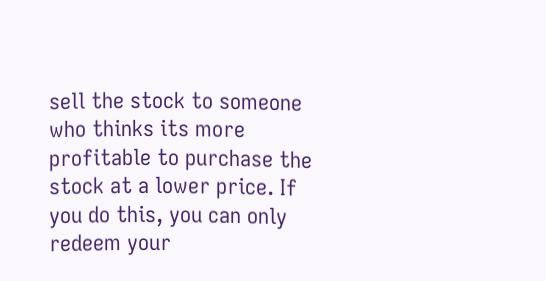sell the stock to someone who thinks its more profitable to purchase the stock at a lower price. If you do this, you can only redeem your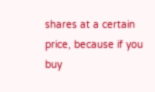shares at a certain price, because if you buy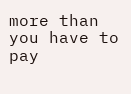more than you have to pay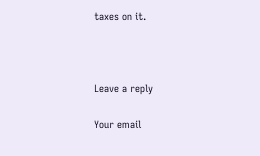taxes on it.



Leave a reply

Your email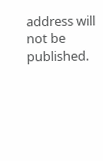address will not be published.